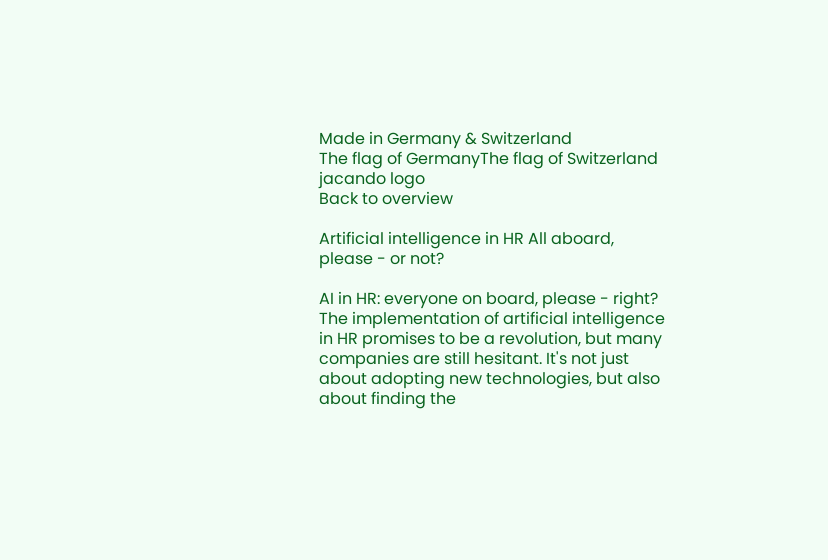Made in Germany & Switzerland
The flag of GermanyThe flag of Switzerland
jacando logo
Back to overview

Artificial intelligence in HR All aboard, please - or not?

AI in HR: everyone on board, please - right? The implementation of artificial intelligence in HR promises to be a revolution, but many companies are still hesitant. It's not just about adopting new technologies, but also about finding the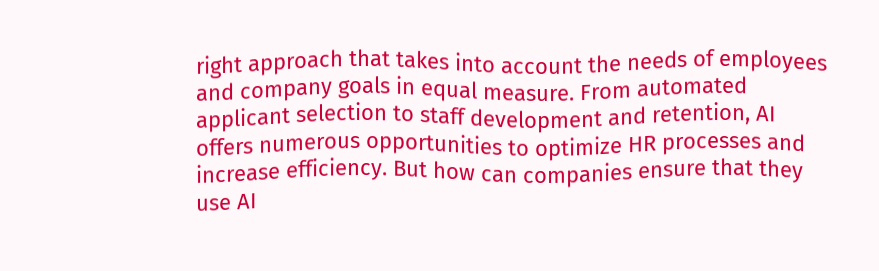right approach that takes into account the needs of employees and company goals in equal measure. From automated applicant selection to staff development and retention, AI offers numerous opportunities to optimize HR processes and increase efficiency. But how can companies ensure that they use AI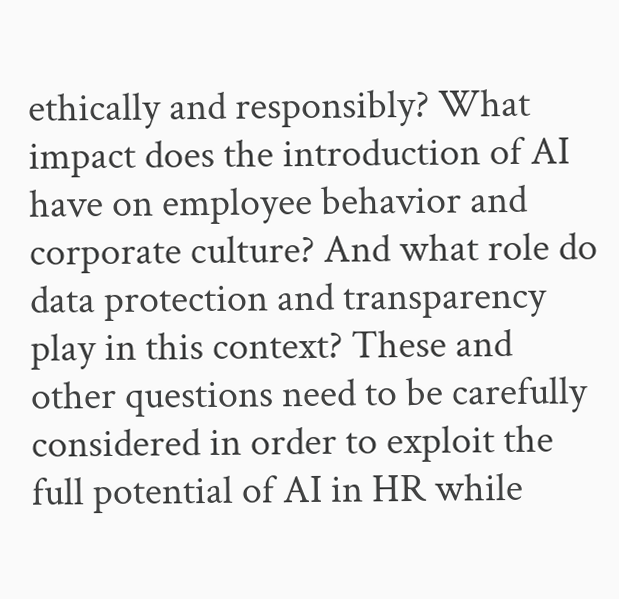ethically and responsibly? What impact does the introduction of AI have on employee behavior and corporate culture? And what role do data protection and transparency play in this context? These and other questions need to be carefully considered in order to exploit the full potential of AI in HR while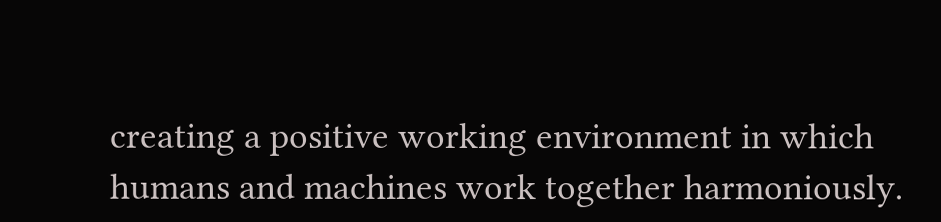creating a positive working environment in which humans and machines work together harmoniously.